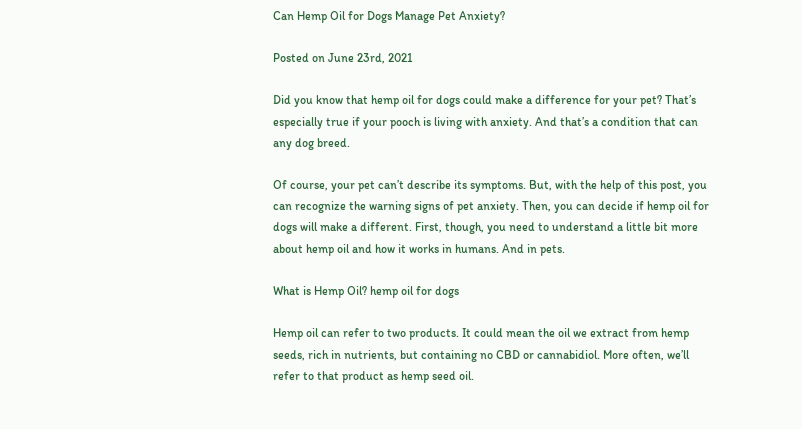Can Hemp Oil for Dogs Manage Pet Anxiety?

Posted on June 23rd, 2021

Did you know that hemp oil for dogs could make a difference for your pet? That’s especially true if your pooch is living with anxiety. And that’s a condition that can any dog breed.

Of course, your pet can’t describe its symptoms. But, with the help of this post, you can recognize the warning signs of pet anxiety. Then, you can decide if hemp oil for dogs will make a different. First, though, you need to understand a little bit more about hemp oil and how it works in humans. And in pets.

What is Hemp Oil? hemp oil for dogs

Hemp oil can refer to two products. It could mean the oil we extract from hemp seeds, rich in nutrients, but containing no CBD or cannabidiol. More often, we’ll refer to that product as hemp seed oil.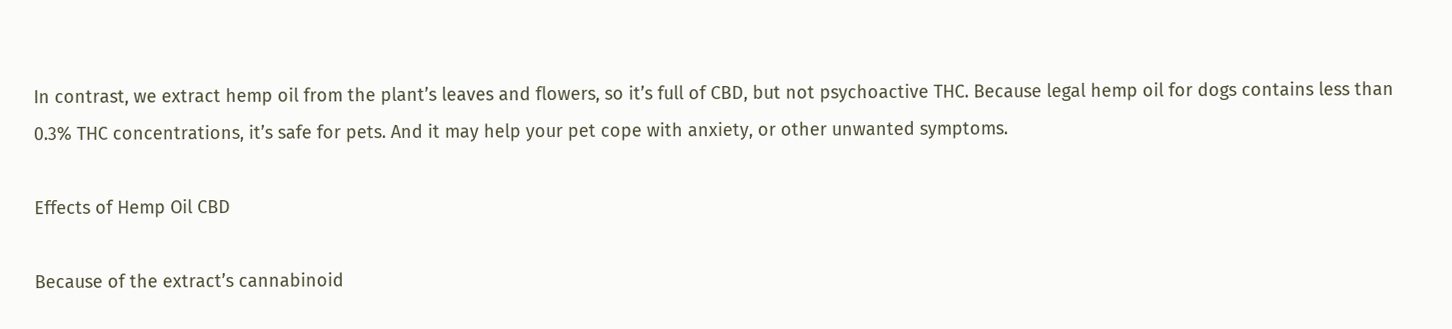In contrast, we extract hemp oil from the plant’s leaves and flowers, so it’s full of CBD, but not psychoactive THC. Because legal hemp oil for dogs contains less than 0.3% THC concentrations, it’s safe for pets. And it may help your pet cope with anxiety, or other unwanted symptoms.

Effects of Hemp Oil CBD

Because of the extract’s cannabinoid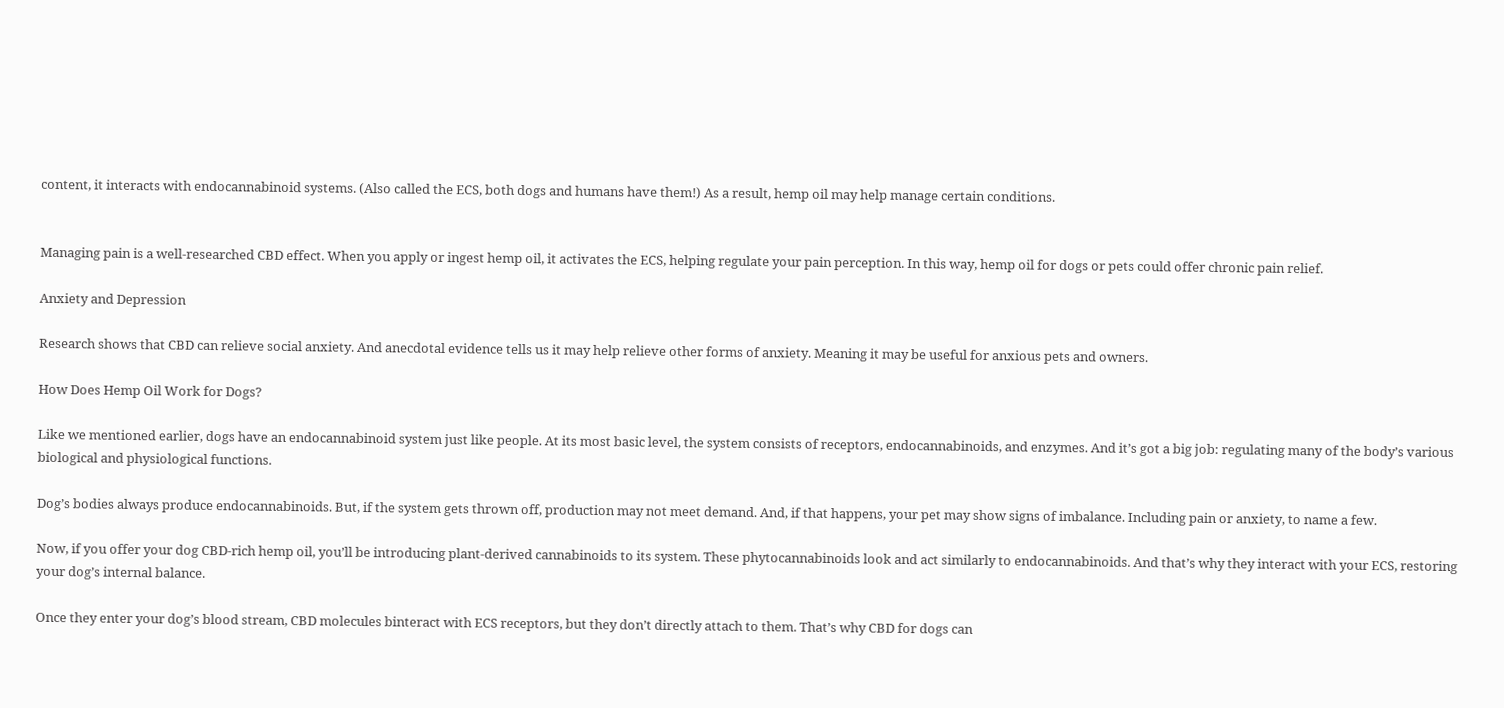content, it interacts with endocannabinoid systems. (Also called the ECS, both dogs and humans have them!) As a result, hemp oil may help manage certain conditions.


Managing pain is a well-researched CBD effect. When you apply or ingest hemp oil, it activates the ECS, helping regulate your pain perception. In this way, hemp oil for dogs or pets could offer chronic pain relief.

Anxiety and Depression

Research shows that CBD can relieve social anxiety. And anecdotal evidence tells us it may help relieve other forms of anxiety. Meaning it may be useful for anxious pets and owners.

How Does Hemp Oil Work for Dogs?

Like we mentioned earlier, dogs have an endocannabinoid system just like people. At its most basic level, the system consists of receptors, endocannabinoids, and enzymes. And it’s got a big job: regulating many of the body’s various biological and physiological functions.

Dog’s bodies always produce endocannabinoids. But, if the system gets thrown off, production may not meet demand. And, if that happens, your pet may show signs of imbalance. Including pain or anxiety, to name a few.

Now, if you offer your dog CBD-rich hemp oil, you’ll be introducing plant-derived cannabinoids to its system. These phytocannabinoids look and act similarly to endocannabinoids. And that’s why they interact with your ECS, restoring your dog’s internal balance.

Once they enter your dog’s blood stream, CBD molecules binteract with ECS receptors, but they don’t directly attach to them. That’s why CBD for dogs can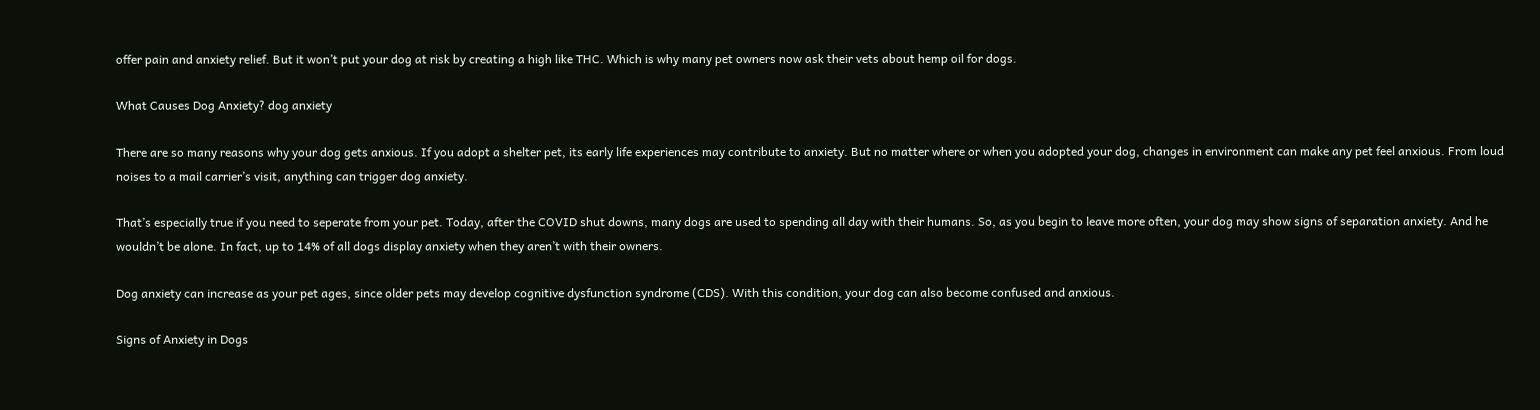offer pain and anxiety relief. But it won’t put your dog at risk by creating a high like THC. Which is why many pet owners now ask their vets about hemp oil for dogs.

What Causes Dog Anxiety? dog anxiety

There are so many reasons why your dog gets anxious. If you adopt a shelter pet, its early life experiences may contribute to anxiety. But no matter where or when you adopted your dog, changes in environment can make any pet feel anxious. From loud noises to a mail carrier’s visit, anything can trigger dog anxiety.

That’s especially true if you need to seperate from your pet. Today, after the COVID shut downs, many dogs are used to spending all day with their humans. So, as you begin to leave more often, your dog may show signs of separation anxiety. And he wouldn’t be alone. In fact, up to 14% of all dogs display anxiety when they aren’t with their owners.

Dog anxiety can increase as your pet ages, since older pets may develop cognitive dysfunction syndrome (CDS). With this condition, your dog can also become confused and anxious.

Signs of Anxiety in Dogs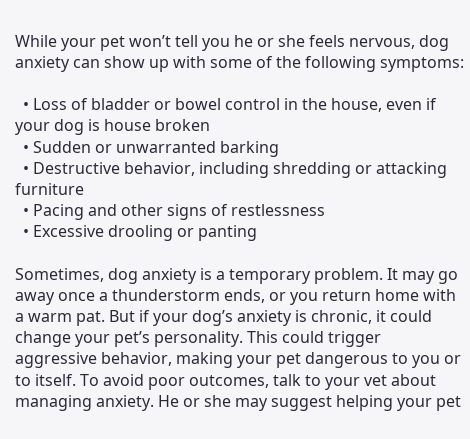While your pet won’t tell you he or she feels nervous, dog anxiety can show up with some of the following symptoms:

  • Loss of bladder or bowel control in the house, even if your dog is house broken
  • Sudden or unwarranted barking
  • Destructive behavior, including shredding or attacking furniture
  • Pacing and other signs of restlessness
  • Excessive drooling or panting

Sometimes, dog anxiety is a temporary problem. It may go away once a thunderstorm ends, or you return home with a warm pat. But if your dog’s anxiety is chronic, it could change your pet’s personality. This could trigger aggressive behavior, making your pet dangerous to you or to itself. To avoid poor outcomes, talk to your vet about managing anxiety. He or she may suggest helping your pet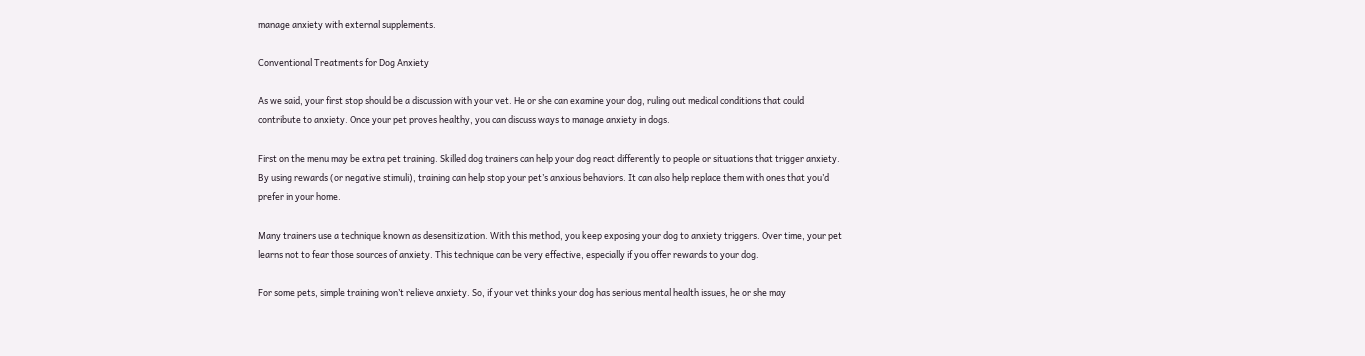manage anxiety with external supplements.

Conventional Treatments for Dog Anxiety

As we said, your first stop should be a discussion with your vet. He or she can examine your dog, ruling out medical conditions that could contribute to anxiety. Once your pet proves healthy, you can discuss ways to manage anxiety in dogs.

First on the menu may be extra pet training. Skilled dog trainers can help your dog react differently to people or situations that trigger anxiety. By using rewards (or negative stimuli), training can help stop your pet’s anxious behaviors. It can also help replace them with ones that you’d prefer in your home.

Many trainers use a technique known as desensitization. With this method, you keep exposing your dog to anxiety triggers. Over time, your pet learns not to fear those sources of anxiety. This technique can be very effective, especially if you offer rewards to your dog.

For some pets, simple training won’t relieve anxiety. So, if your vet thinks your dog has serious mental health issues, he or she may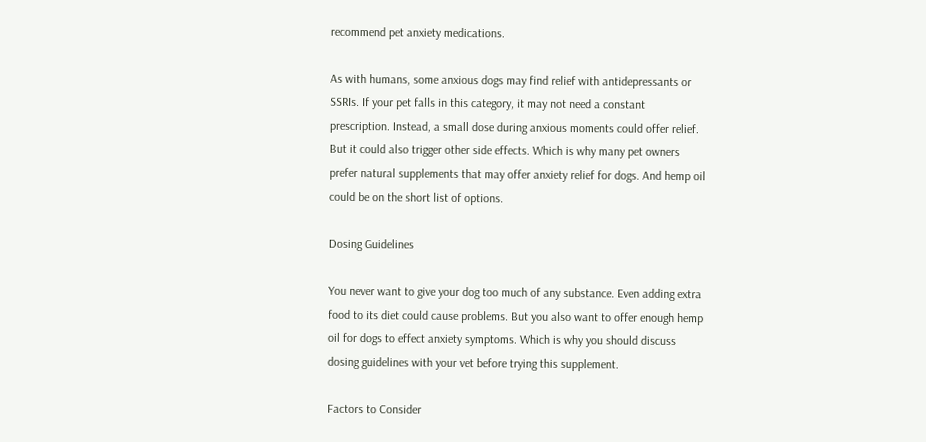recommend pet anxiety medications.

As with humans, some anxious dogs may find relief with antidepressants or SSRIs. If your pet falls in this category, it may not need a constant prescription. Instead, a small dose during anxious moments could offer relief. But it could also trigger other side effects. Which is why many pet owners prefer natural supplements that may offer anxiety relief for dogs. And hemp oil could be on the short list of options.

Dosing Guidelines

You never want to give your dog too much of any substance. Even adding extra food to its diet could cause problems. But you also want to offer enough hemp oil for dogs to effect anxiety symptoms. Which is why you should discuss dosing guidelines with your vet before trying this supplement.

Factors to Consider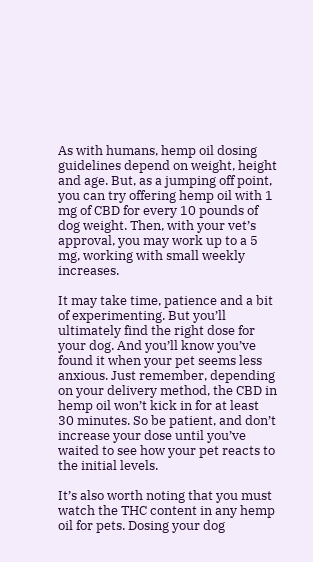As with humans, hemp oil dosing guidelines depend on weight, height and age. But, as a jumping off point, you can try offering hemp oil with 1 mg of CBD for every 10 pounds of dog weight. Then, with your vet’s approval, you may work up to a 5 mg, working with small weekly increases.

It may take time, patience and a bit of experimenting. But you’ll ultimately find the right dose for your dog. And you’ll know you’ve found it when your pet seems less anxious. Just remember, depending on your delivery method, the CBD in hemp oil won’t kick in for at least 30 minutes. So be patient, and don’t increase your dose until you’ve waited to see how your pet reacts to the initial levels.

It’s also worth noting that you must watch the THC content in any hemp oil for pets. Dosing your dog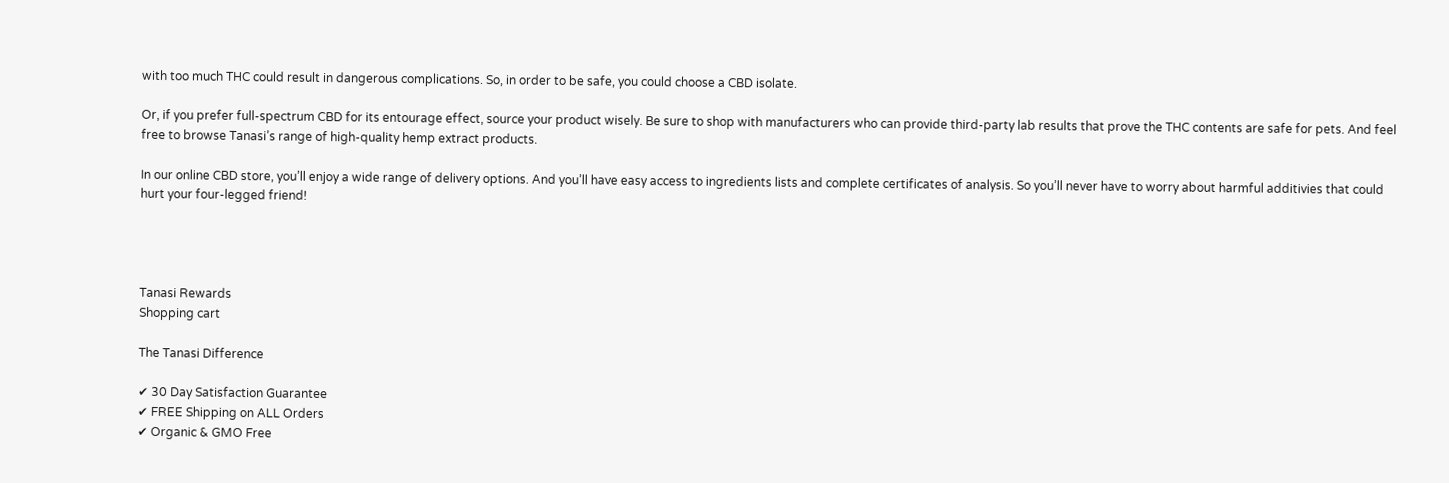with too much THC could result in dangerous complications. So, in order to be safe, you could choose a CBD isolate.

Or, if you prefer full-spectrum CBD for its entourage effect, source your product wisely. Be sure to shop with manufacturers who can provide third-party lab results that prove the THC contents are safe for pets. And feel free to browse Tanasi’s range of high-quality hemp extract products.

In our online CBD store, you’ll enjoy a wide range of delivery options. And you’ll have easy access to ingredients lists and complete certificates of analysis. So you’ll never have to worry about harmful additivies that could hurt your four-legged friend!




Tanasi Rewards
Shopping cart

The Tanasi Difference

✔ 30 Day Satisfaction Guarantee
✔ FREE Shipping on ALL Orders
✔ Organic & GMO Free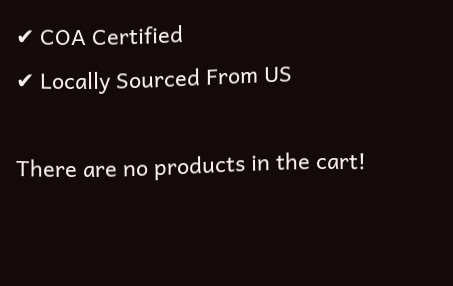✔ COA Certified
✔ Locally Sourced From US

There are no products in the cart!